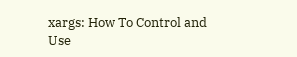xargs: How To Control and Use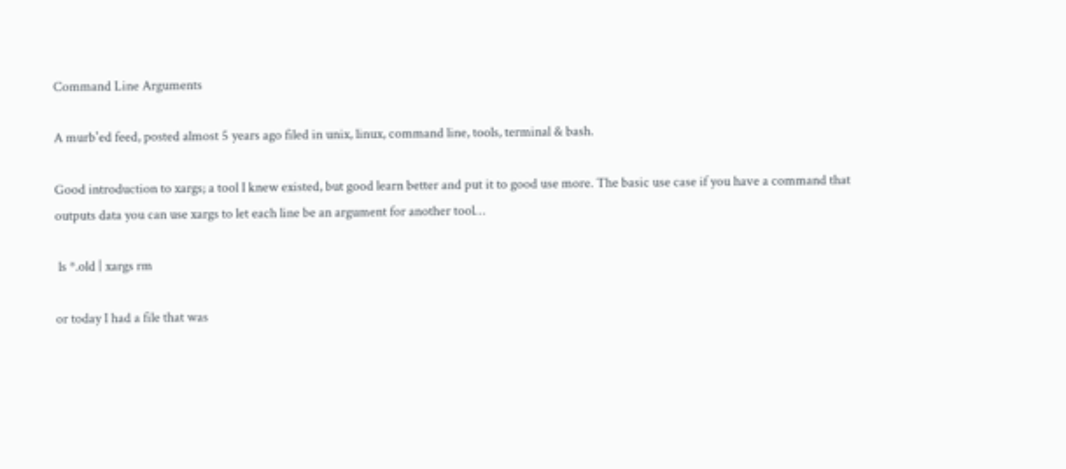Command Line Arguments

A murb'ed feed, posted almost 5 years ago filed in unix, linux, command line, tools, terminal & bash.

Good introduction to xargs; a tool I knew existed, but good learn better and put it to good use more. The basic use case if you have a command that outputs data you can use xargs to let each line be an argument for another tool…

 ls *.old | xargs rm

or today I had a file that was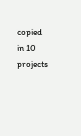copied in 10 projects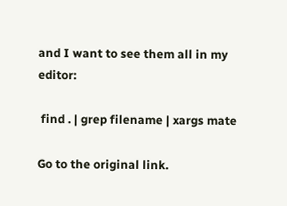and I want to see them all in my editor:

 find . | grep filename | xargs mate

Go to the original link.